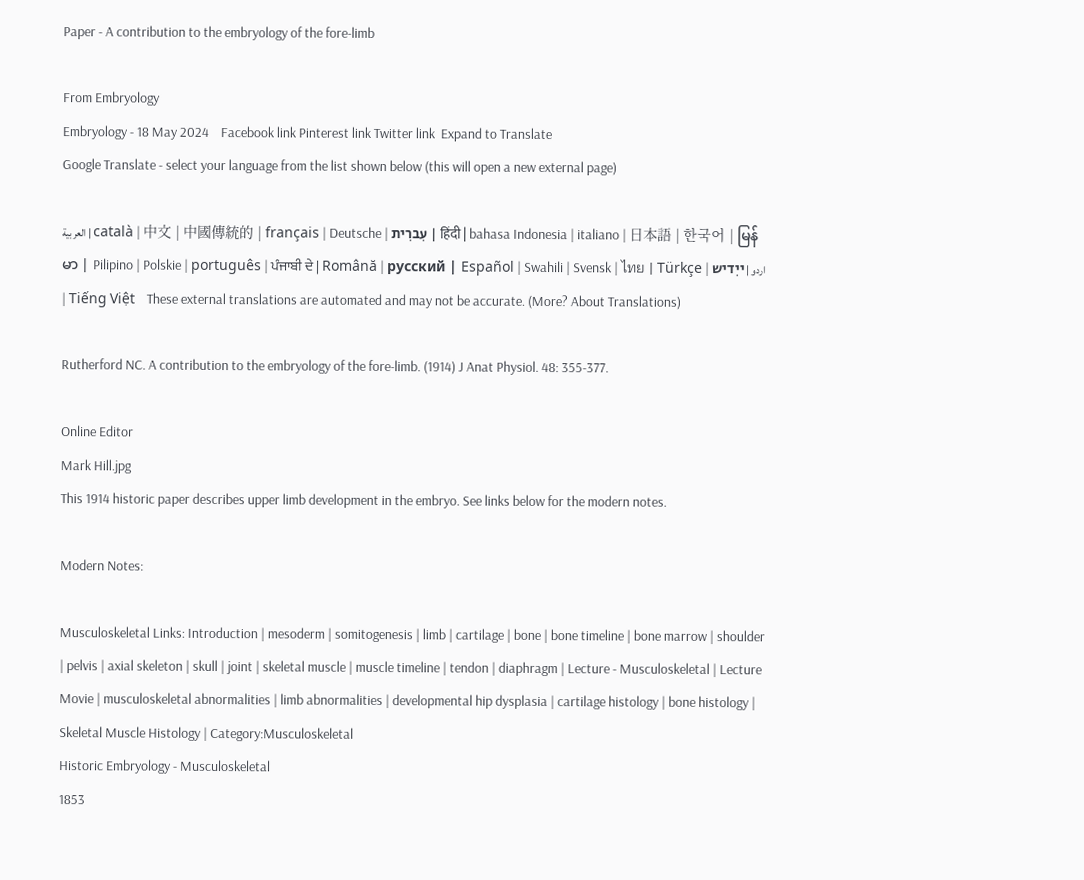Paper - A contribution to the embryology of the fore-limb

From Embryology
Embryology - 18 May 2024    Facebook link Pinterest link Twitter link  Expand to Translate
Google Translate - select your language from the list shown below (this will open a new external page)

العربية | català | 中文 | 中國傳統的 | français | Deutsche | עִברִית | हिंदी | bahasa Indonesia | italiano | 日本語 | 한국어 | မြန်မာ | Pilipino | Polskie | português | ਪੰਜਾਬੀ ਦੇ | Română | русский | Español | Swahili | Svensk | ไทย | Türkçe | اردو | ייִדיש | Tiếng Việt    These external translations are automated and may not be accurate. (More? About Translations)

Rutherford NC. A contribution to the embryology of the fore-limb. (1914) J Anat Physiol. 48: 355-377.

Online Editor
Mark Hill.jpg
This 1914 historic paper describes upper limb development in the embryo. See links below for the modern notes.

Modern Notes:

Musculoskeletal Links: Introduction | mesoderm | somitogenesis | limb | cartilage | bone | bone timeline | bone marrow | shoulder | pelvis | axial skeleton | skull | joint | skeletal muscle | muscle timeline | tendon | diaphragm | Lecture - Musculoskeletal | Lecture Movie | musculoskeletal abnormalities | limb abnormalities | developmental hip dysplasia | cartilage histology | bone histology | Skeletal Muscle Histology | Category:Musculoskeletal
Historic Embryology - Musculoskeletal
1853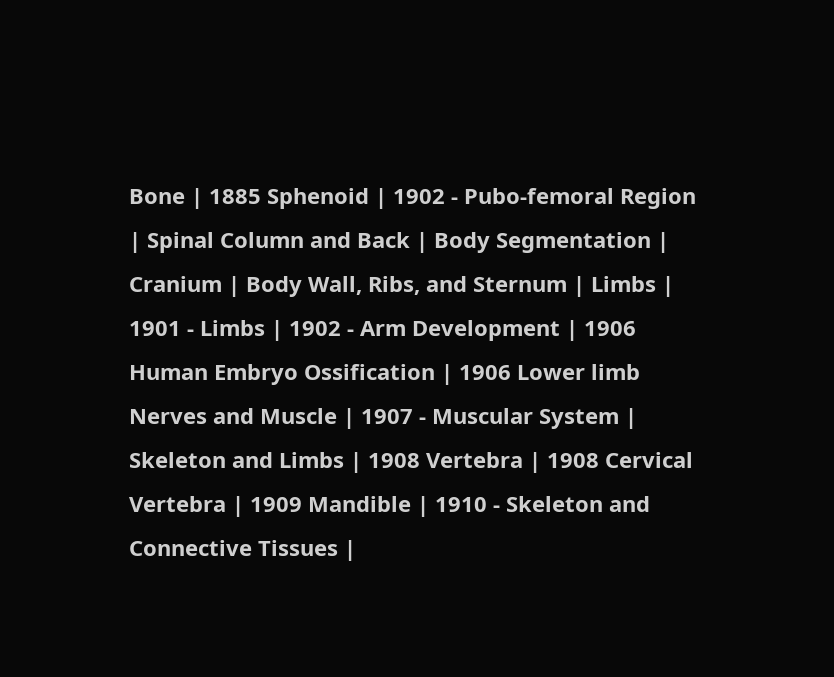Bone | 1885 Sphenoid | 1902 - Pubo-femoral Region | Spinal Column and Back | Body Segmentation | Cranium | Body Wall, Ribs, and Sternum | Limbs | 1901 - Limbs | 1902 - Arm Development | 1906 Human Embryo Ossification | 1906 Lower limb Nerves and Muscle | 1907 - Muscular System | Skeleton and Limbs | 1908 Vertebra | 1908 Cervical Vertebra | 1909 Mandible | 1910 - Skeleton and Connective Tissues |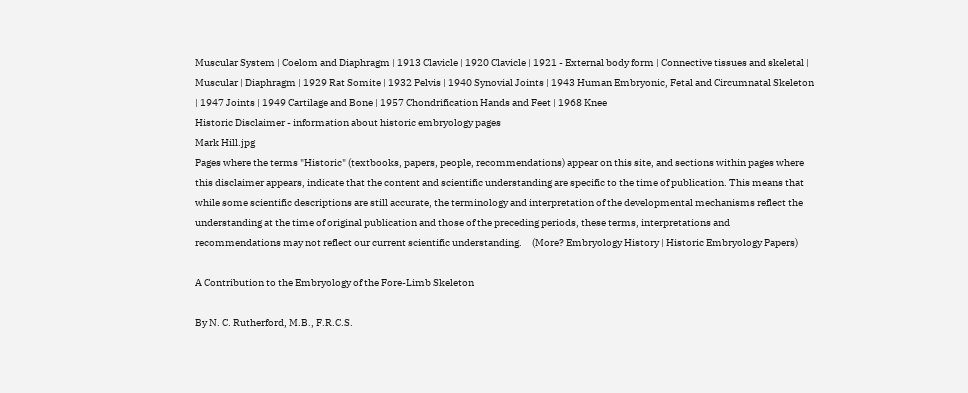Muscular System | Coelom and Diaphragm | 1913 Clavicle | 1920 Clavicle | 1921 - External body form | Connective tissues and skeletal | Muscular | Diaphragm | 1929 Rat Somite | 1932 Pelvis | 1940 Synovial Joints | 1943 Human Embryonic, Fetal and Circumnatal Skeleton | 1947 Joints | 1949 Cartilage and Bone | 1957 Chondrification Hands and Feet | 1968 Knee
Historic Disclaimer - information about historic embryology pages
Mark Hill.jpg
Pages where the terms "Historic" (textbooks, papers, people, recommendations) appear on this site, and sections within pages where this disclaimer appears, indicate that the content and scientific understanding are specific to the time of publication. This means that while some scientific descriptions are still accurate, the terminology and interpretation of the developmental mechanisms reflect the understanding at the time of original publication and those of the preceding periods, these terms, interpretations and recommendations may not reflect our current scientific understanding.     (More? Embryology History | Historic Embryology Papers)

A Contribution to the Embryology of the Fore-Limb Skeleton

By N. C. Rutherford, M.B., F.R.C.S.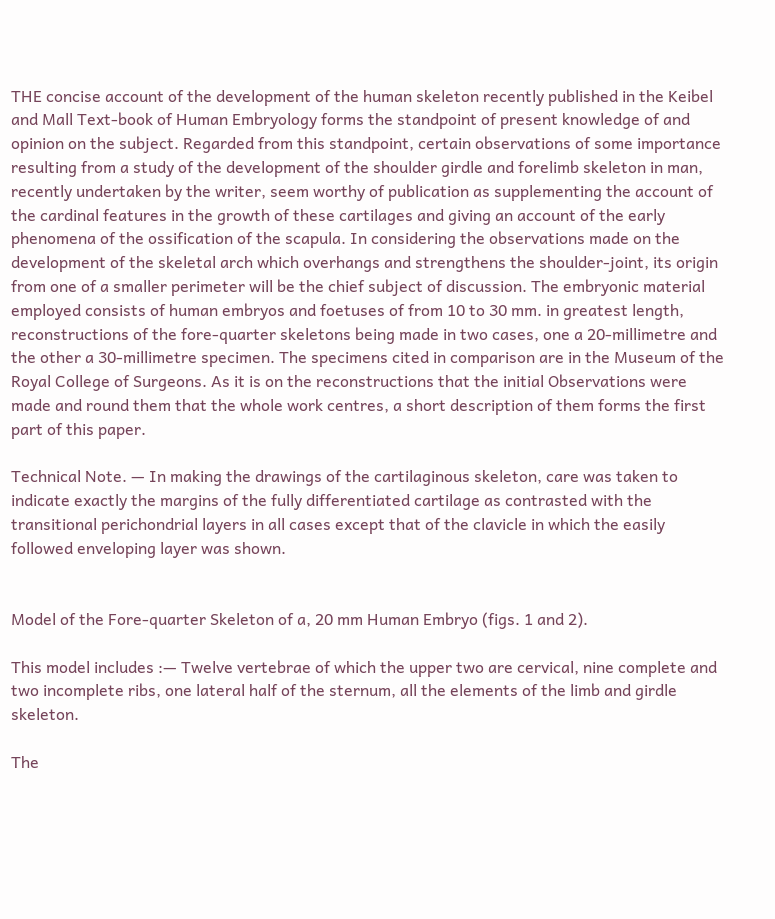THE concise account of the development of the human skeleton recently published in the Keibel and Mall Text-book of Human Embryology forms the standpoint of present knowledge of and opinion on the subject. Regarded from this standpoint, certain observations of some importance resulting from a study of the development of the shoulder girdle and forelimb skeleton in man, recently undertaken by the writer, seem worthy of publication as supplementing the account of the cardinal features in the growth of these cartilages and giving an account of the early phenomena of the ossification of the scapula. In considering the observations made on the development of the skeletal arch which overhangs and strengthens the shoulder-joint, its origin from one of a smaller perimeter will be the chief subject of discussion. The embryonic material employed consists of human embryos and foetuses of from 10 to 30 mm. in greatest length, reconstructions of the fore-quarter skeletons being made in two cases, one a 20-millimetre and the other a 30-millimetre specimen. The specimens cited in comparison are in the Museum of the Royal College of Surgeons. As it is on the reconstructions that the initial Observations were made and round them that the whole work centres, a short description of them forms the first part of this paper.

Technical Note. — In making the drawings of the cartilaginous skeleton, care was taken to indicate exactly the margins of the fully differentiated cartilage as contrasted with the transitional perichondrial layers in all cases except that of the clavicle in which the easily followed enveloping layer was shown.


Model of the Fore-quarter Skeleton of a, 20 mm Human Embryo (figs. 1 and 2).

This model includes :— Twelve vertebrae of which the upper two are cervical, nine complete and two incomplete ribs, one lateral half of the sternum, all the elements of the limb and girdle skeleton.

The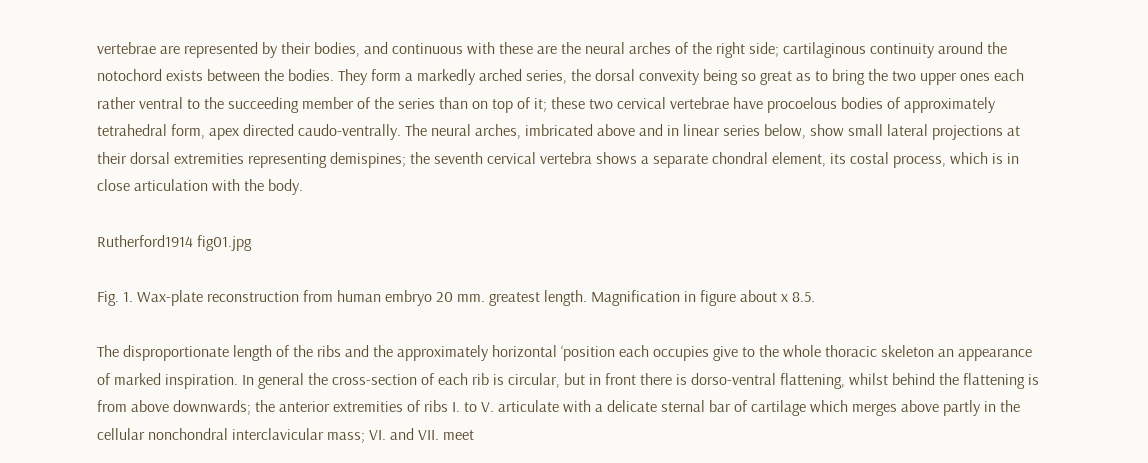vertebrae are represented by their bodies, and continuous with these are the neural arches of the right side; cartilaginous continuity around the notochord exists between the bodies. They form a markedly arched series, the dorsal convexity being so great as to bring the two upper ones each rather ventral to the succeeding member of the series than on top of it; these two cervical vertebrae have procoelous bodies of approximately tetrahedral form, apex directed caudo-ventrally. The neural arches, imbricated above and in linear series below, show small lateral projections at their dorsal extremities representing demispines; the seventh cervical vertebra shows a separate chondral element, its costal process, which is in close articulation with the body.

Rutherford1914 fig01.jpg

Fig. 1. Wax-plate reconstruction from human embryo 20 mm. greatest length. Magnification in figure about x 8.5.

The disproportionate length of the ribs and the approximately horizontal ‘position each occupies give to the whole thoracic skeleton an appearance of marked inspiration. In general the cross-section of each rib is circular, but in front there is dorso-ventral flattening, whilst behind the flattening is from above downwards; the anterior extremities of ribs I. to V. articulate with a delicate sternal bar of cartilage which merges above partly in the cellular nonchondral interclavicular mass; VI. and VII. meet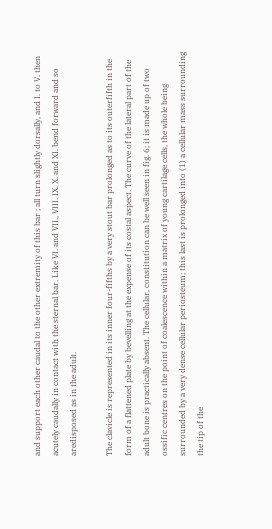and support each other caudal to the other extremity of this bar ; all turn slightly dorsally, and I. to V. then acutely caudally in contact with the sternal bar. Like VI. and VII., VIII. IX. X. and XI. bend forward and so aredisposed as in the adult.

The clavicle is represented in its inner four-fifths by a very stout bar prolonged as to its outerfifth in the form of a flattened plate by bevelling at the expense of its costal aspect. The curve of the lateral part of the adult bone is practically absent. The cellular, constitution can be well seen in fig. 6; it is made up of two ossific centres on the point of coalescence within a matrix of young cartilage cells, the whole being surrounded by a very dense cellular periosteum; this last is prolonged into (1) a cellular mass surrounding the tip of the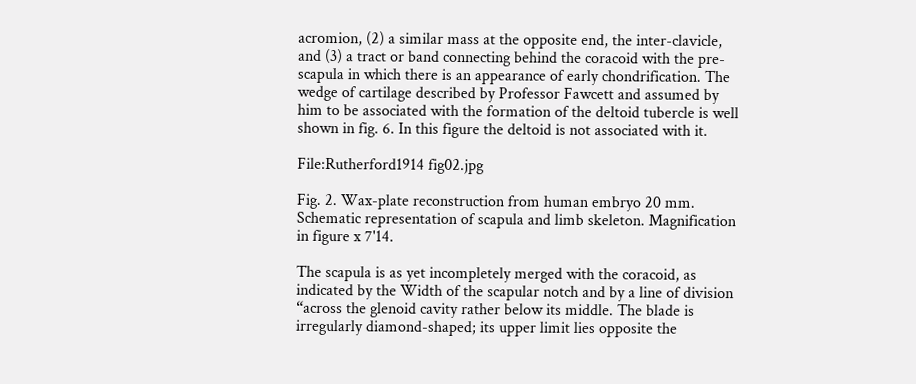acromion, (2) a similar mass at the opposite end, the inter-clavicle, and (3) a tract or band connecting behind the coracoid with the pre-scapula in which there is an appearance of early chondrification. The wedge of cartilage described by Professor Fawcett and assumed by him to be associated with the formation of the deltoid tubercle is well shown in fig. 6. In this figure the deltoid is not associated with it.

File:Rutherford1914 fig02.jpg

Fig. 2. Wax-plate reconstruction from human embryo 20 mm. Schematic representation of scapula and limb skeleton. Magnification in figure x 7'14.

The scapula is as yet incompletely merged with the coracoid, as indicated by the Width of the scapular notch and by a line of division “across the glenoid cavity rather below its middle. The blade is irregularly diamond-shaped; its upper limit lies opposite the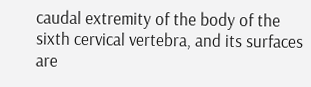caudal extremity of the body of the sixth cervical vertebra, and its surfaces are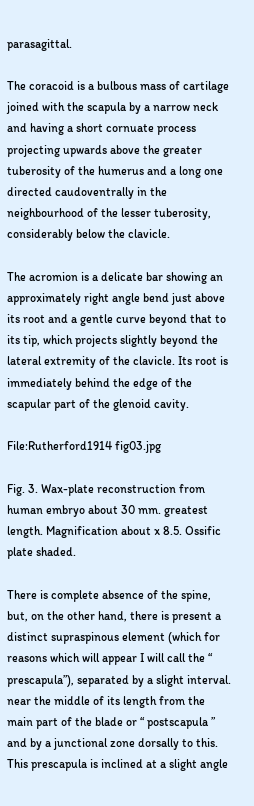parasagittal.

The coracoid is a bulbous mass of cartilage joined with the scapula by a narrow neck and having a short cornuate process projecting upwards above the greater tuberosity of the humerus and a long one directed caudoventrally in the neighbourhood of the lesser tuberosity, considerably below the clavicle.

The acromion is a delicate bar showing an approximately right angle bend just above its root and a gentle curve beyond that to its tip, which projects slightly beyond the lateral extremity of the clavicle. Its root is immediately behind the edge of the scapular part of the glenoid cavity.

File:Rutherford1914 fig03.jpg

Fig. 3. Wax-plate reconstruction from human embryo about 30 mm. greatest length. Magnification about x 8.5. Ossific plate shaded.

There is complete absence of the spine, but, on the other hand, there is present a distinct supraspinous element (which for reasons which will appear I will call the “ prescapula”), separated by a slight interval. near the middle of its length from the main part of the blade or “ postscapula ” and by a junctional zone dorsally to this. This prescapula is inclined at a slight angle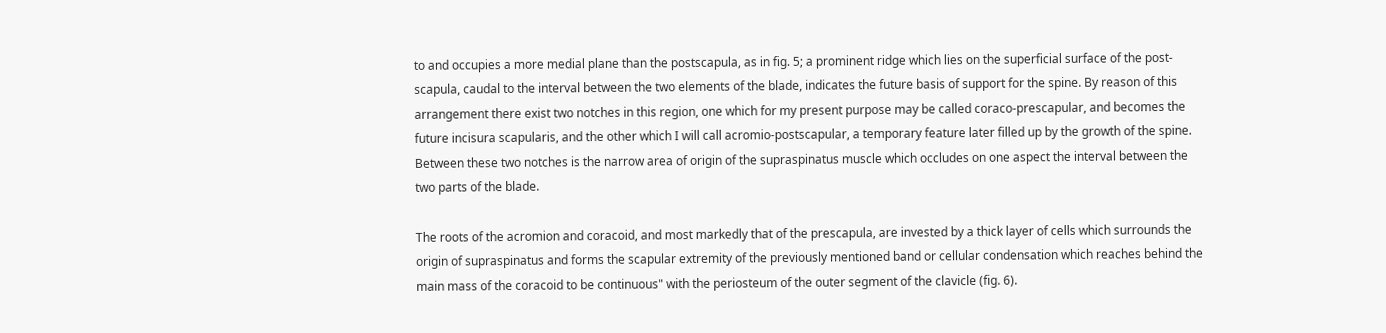to and occupies a more medial plane than the postscapula, as in fig. 5; a prominent ridge which lies on the superficial surface of the post-scapula, caudal to the interval between the two elements of the blade, indicates the future basis of support for the spine. By reason of this arrangement there exist two notches in this region, one which for my present purpose may be called coraco-prescapular, and becomes the future incisura scapularis, and the other which I will call acromio-postscapular, a temporary feature later filled up by the growth of the spine. Between these two notches is the narrow area of origin of the supraspinatus muscle which occludes on one aspect the interval between the two parts of the blade.

The roots of the acromion and coracoid, and most markedly that of the prescapula, are invested by a thick layer of cells which surrounds the origin of supraspinatus and forms the scapular extremity of the previously mentioned band or cellular condensation which reaches behind the main mass of the coracoid to be continuous" with the periosteum of the outer segment of the clavicle (fig. 6).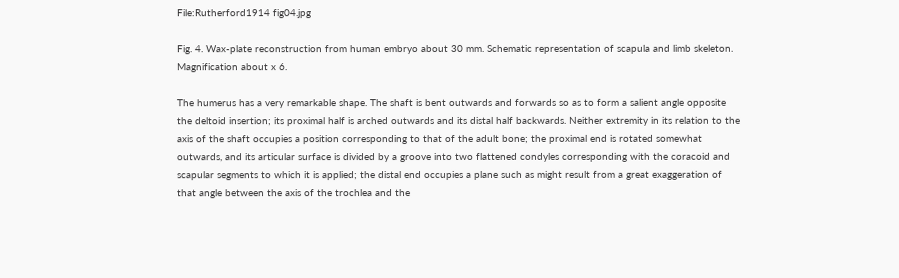File:Rutherford1914 fig04.jpg

Fig. 4. Wax-plate reconstruction from human embryo about 30 mm. Schematic representation of scapula and limb skeleton. Magnification about x 6.

The humerus has a very remarkable shape. The shaft is bent outwards and forwards so as to form a salient angle opposite the deltoid insertion; its proximal half is arched outwards and its distal half backwards. Neither extremity in its relation to the axis of the shaft occupies a position corresponding to that of the adult bone; the proximal end is rotated somewhat outwards, and its articular surface is divided by a groove into two flattened condyles corresponding with the coracoid and scapular segments to which it is applied; the distal end occupies a plane such as might result from a great exaggeration of that angle between the axis of the trochlea and the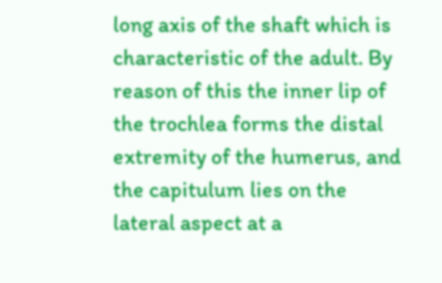long axis of the shaft which is characteristic of the adult. By reason of this the inner lip of the trochlea forms the distal extremity of the humerus, and the capitulum lies on the lateral aspect at a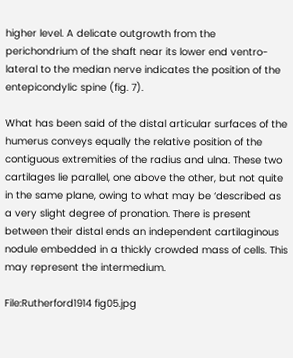higher level. A delicate outgrowth from the perichondrium of the shaft near its lower end ventro-lateral to the median nerve indicates the position of the entepicondylic spine (fig. 7).

What has been said of the distal articular surfaces of the humerus conveys equally the relative position of the contiguous extremities of the radius and ulna. These two cartilages lie parallel, one above the other, but not quite in the same plane, owing to what may be ‘described as a very slight degree of pronation. There is present between their distal ends an independent cartilaginous nodule embedded in a thickly crowded mass of cells. This may represent the intermedium.

File:Rutherford1914 fig05.jpg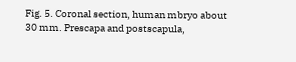Fig. 5. Coronal section, human mbryo about 30 mm. Prescapa and postscapula,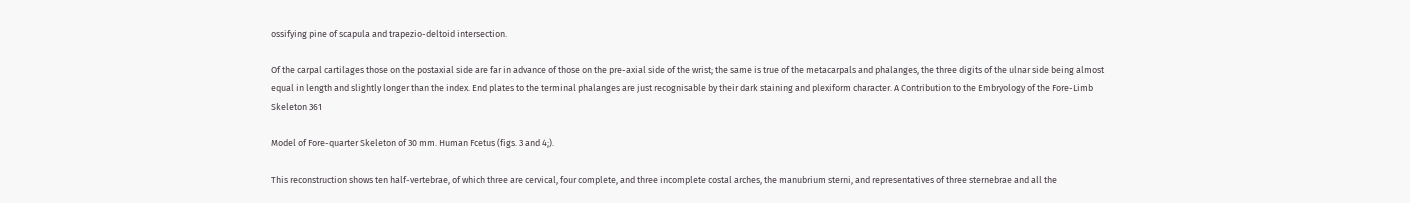ossifying pine of scapula and trapezio-deltoid intersection.

Of the carpal cartilages those on the postaxial side are far in advance of those on the pre-axial side of the wrist; the same is true of the metacarpals and phalanges, the three digits of the ulnar side being almost equal in length and slightly longer than the index. End plates to the terminal phalanges are just recognisable by their dark staining and plexiform character. A Contribution to the Embryology of the Fore-Limb Skeleton 361

Model of Fore-quarter Skeleton of 30 mm. Human Fcetus (figs. 3 and 4;).

This reconstruction shows ten half-vertebrae, of which three are cervical, four complete, and three incomplete costal arches, the manubrium sterni, and representatives of three sternebrae and all the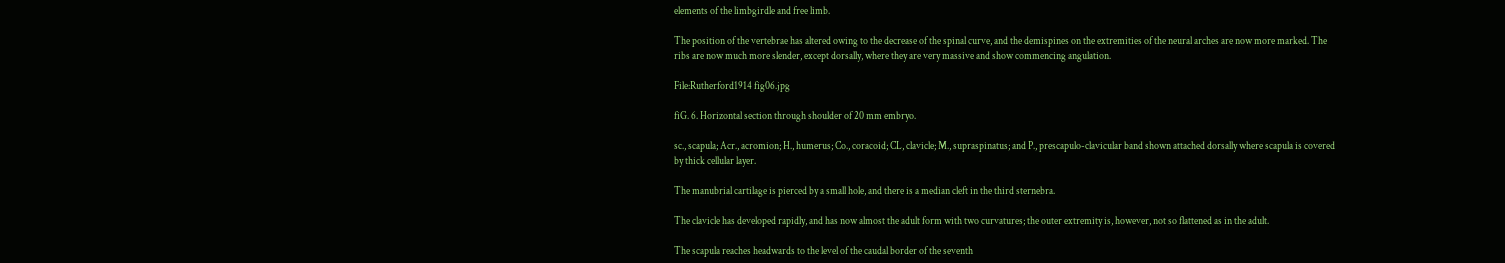elements of the limbgirdle and free limb.

The position of the vertebrae has altered owing to the decrease of the spinal curve, and the demispines on the extremities of the neural arches are now more marked. The ribs are now much more slender, except dorsally, where they are very massive and show commencing angulation.

File:Rutherford1914 fig06.jpg

fiG. 6. Horizontal section through shoulder of 20 mm embryo.

sc., scapula; Acr., acromion; H., humerus; Co., coracoid; CL, clavicle; M., supraspinatus; and P., prescapulo-clavicular band shown attached dorsally where scapula is covered by thick cellular layer.

The manubrial cartilage is pierced by a small hole, and there is a median cleft in the third sternebra.

The clavicle has developed rapidly, and has now almost the adult form with two curvatures; the outer extremity is, however, not so flattened as in the adult.

The scapula reaches headwards to the level of the caudal border of the seventh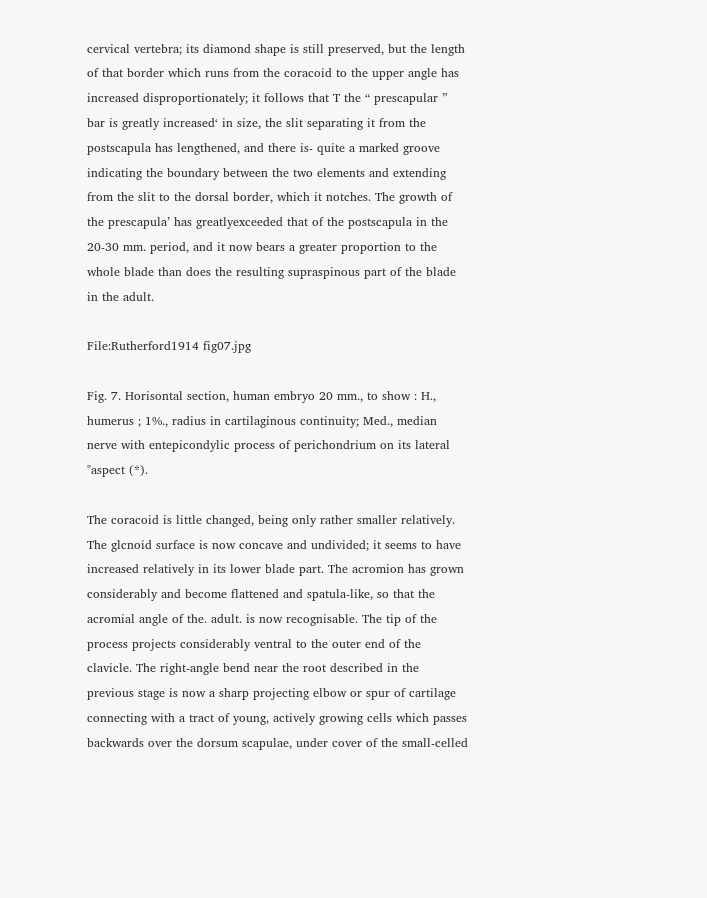cervical vertebra; its diamond shape is still preserved, but the length of that border which runs from the coracoid to the upper angle has increased disproportionately; it follows that T the “ prescapular ” bar is greatly increased‘ in size, the slit separating it from the postscapula has lengthened, and there is- quite a marked groove indicating the boundary between the two elements and extending from the slit to the dorsal border, which it notches. The growth of the prescapula’ has greatlyexceeded that of the postscapula in the 20-30 mm. period, and it now bears a greater proportion to the whole blade than does the resulting supraspinous part of the blade in the adult.

File:Rutherford1914 fig07.jpg

Fig. 7. Horisontal section, human embryo 20 mm., to show : H., humerus ; 1%., radius in cartilaginous continuity; Med., median nerve with entepicondylic process of perichondrium on its lateral "aspect (*).

The coracoid is little changed, being only rather smaller relatively. The glcnoid surface is now concave and undivided; it seems to have increased relatively in its lower blade part. The acromion has grown considerably and become flattened and spatula-like, so that the acromial angle of the. adult. is now recognisable. The tip of the process projects considerably ventral to the outer end of the clavicle. The right-angle bend near the root described in the previous stage is now a sharp projecting elbow or spur of cartilage connecting with a tract of young, actively growing cells which passes backwards over the dorsum scapulae, under cover of the small-celled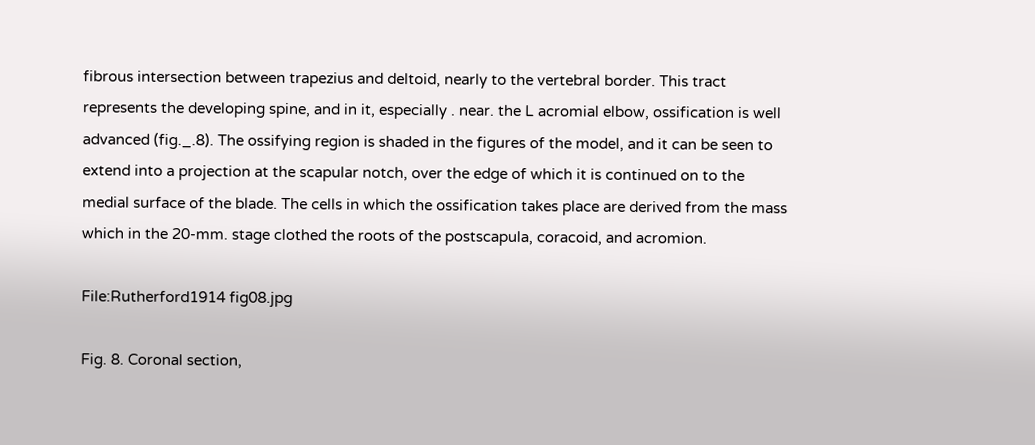fibrous intersection between trapezius and deltoid, nearly to the vertebral border. This tract represents the developing spine, and in it, especially . near. the L acromial elbow, ossification is well advanced (fig._.8). The ossifying region is shaded in the figures of the model, and it can be seen to extend into a projection at the scapular notch, over the edge of which it is continued on to the medial surface of the blade. The cells in which the ossification takes place are derived from the mass which in the 20-mm. stage clothed the roots of the postscapula, coracoid, and acromion.

File:Rutherford1914 fig08.jpg

Fig. 8. Coronal section,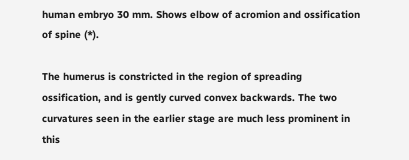human embryo 30 mm. Shows elbow of acromion and ossification of spine (*).

The humerus is constricted in the region of spreading ossification, and is gently curved convex backwards. The two curvatures seen in the earlier stage are much less prominent in this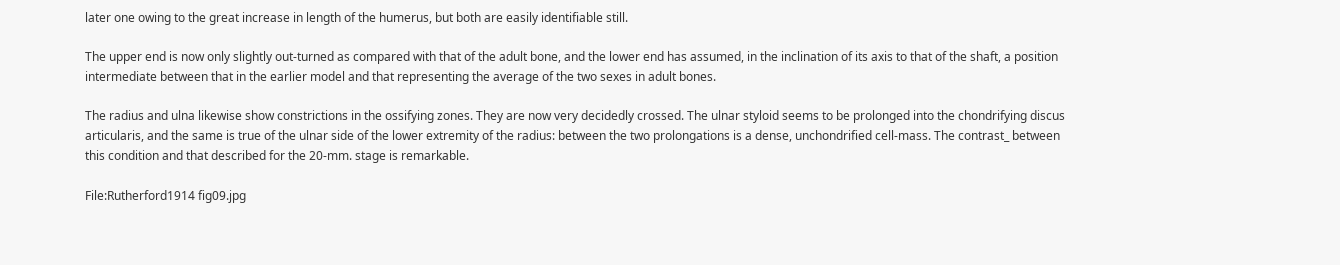later one owing to the great increase in length of the humerus, but both are easily identifiable still.

The upper end is now only slightly out-turned as compared with that of the adult bone, and the lower end has assumed, in the inclination of its axis to that of the shaft, a position intermediate between that in the earlier model and that representing the average of the two sexes in adult bones.

The radius and ulna likewise show constrictions in the ossifying zones. They are now very decidedly crossed. The ulnar styloid seems to be prolonged into the chondrifying discus articularis, and the same is true of the ulnar side of the lower extremity of the radius: between the two prolongations is a dense, unchondrified cell-mass. The contrast_ between this condition and that described for the 20-mm. stage is remarkable.

File:Rutherford1914 fig09.jpg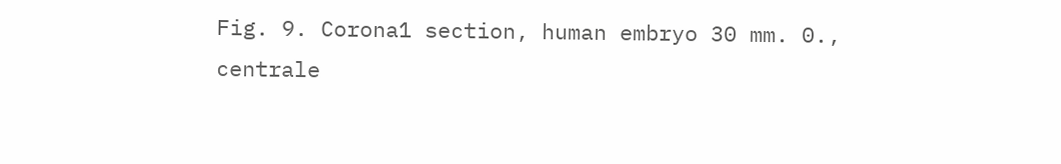Fig. 9. Corona1 section, human embryo 30 mm. 0., centrale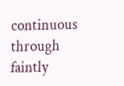continuous through faintly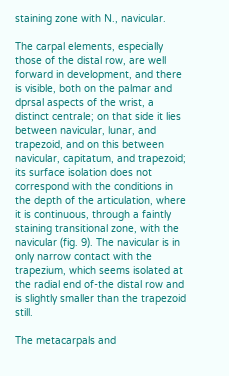staining zone with N., navicular.

The carpal elements, especially those of the distal row, are well forward in development, and there is visible, both on the palmar and dprsal aspects of the wrist, a distinct centrale; on that side it lies between navicular, lunar, and trapezoid, and on this between navicular, capitatum, and trapezoid; its surface isolation does not correspond with the conditions in the depth of the articulation, where it is continuous, through a faintly staining transitional zone, with the navicular (fig. 9). The navicular is in only narrow contact with the trapezium, which seems isolated at the radial end of-the distal row and is slightly smaller than the trapezoid still.

The metacarpals and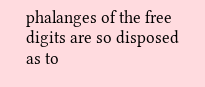phalanges of the free digits are so disposed as to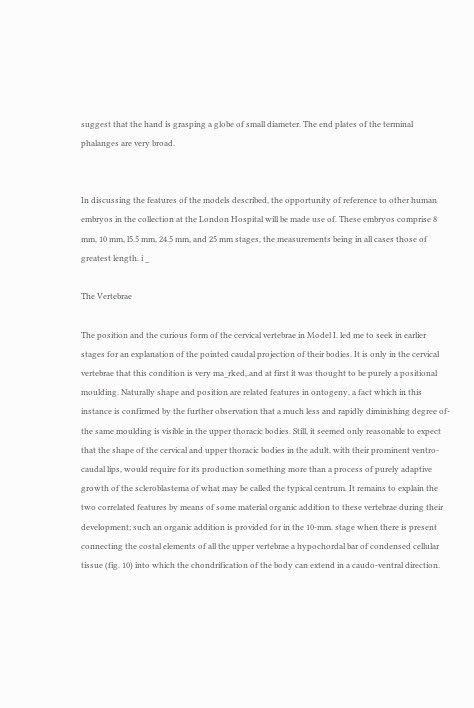suggest that the hand is grasping a globe of small diameter. The end plates of the terminal phalanges are very broad.


In discussing the features of the models described, the opportunity of reference to other human embryos in the collection at the London Hospital will be made use of. These embryos comprise 8 mm, 10 mm, l5.5 mm, 24.5 mm, and 25 mm stages, the measurements being in all cases those of greatest length. i _

The Vertebrae

The position and the curious form of the cervical vertebrae in Model I. led me to seek in earlier stages for an explanation of the pointed caudal projection of their bodies. It is only in the cervical vertebrae that this condition is very ma_rked,.and at first it was thought to be purely a positional moulding. Naturally shape and position are related features in ontogeny, a fact which in this instance is confirmed by the further observation that a much less and rapidly diminishing degree of- the same moulding is visible in the upper thoracic bodies. Still, it seemed only reasonable to expect that the shape of the cervical and upper thoracic bodies in the adult, with their prominent ventro-caudal lips, would require for its production something more than a process of purely adaptive growth of the scleroblastema of what may be called the typical centrum. It remains to explain the two correlated features by means of some material organic addition to these vertebrae during their development; such an organic addition is provided for in the 10-mm. stage when there is present connecting the costal elements of all the upper vertebrae a hypochordal bar of condensed cellular tissue (fig. 10) into which the chondrification of the body can extend in a caudo-ventral direction.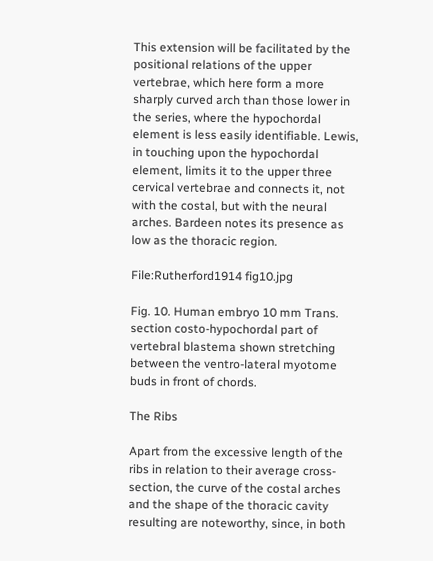This extension will be facilitated by the positional relations of the upper vertebrae, which here form a more sharply curved arch than those lower in the series, where the hypochordal element is less easily identifiable. Lewis, in touching upon the hypochordal element, limits it to the upper three cervical vertebrae and connects it, not with the costal, but with the neural arches. Bardeen notes its presence as low as the thoracic region.

File:Rutherford1914 fig10.jpg

Fig. 10. Human embryo 10 mm Trans. section costo-hypochordal part of vertebral blastema shown stretching between the ventro-lateral myotome buds in front of chords.

The Ribs

Apart from the excessive length of the ribs in relation to their average cross-section, the curve of the costal arches and the shape of the thoracic cavity resulting are noteworthy, since, in both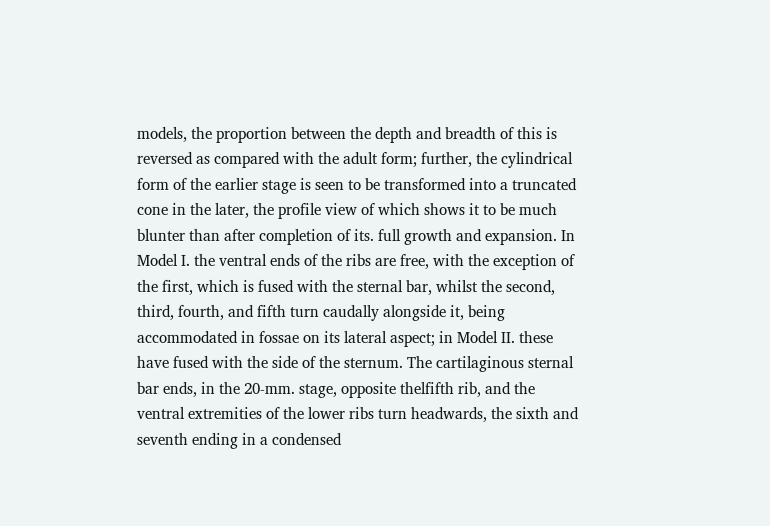models, the proportion between the depth and breadth of this is reversed as compared with the adult form; further, the cylindrical form of the earlier stage is seen to be transformed into a truncated cone in the later, the profile view of which shows it to be much blunter than after completion of its. full growth and expansion. In Model I. the ventral ends of the ribs are free, with the exception of the first, which is fused with the sternal bar, whilst the second, third, fourth, and fifth turn caudally alongside it, being accommodated in fossae on its lateral aspect; in Model II. these have fused with the side of the sternum. The cartilaginous sternal bar ends, in the 20-mm. stage, opposite thelfifth rib, and the ventral extremities of the lower ribs turn headwards, the sixth and seventh ending in a condensed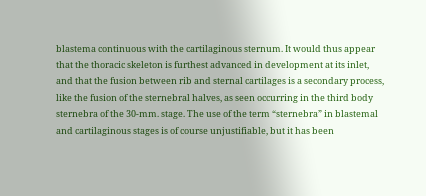blastema continuous with the cartilaginous sternum. It would thus appear that the thoracic skeleton is furthest advanced in development at its inlet, and that the fusion between rib and sternal cartilages is a secondary process, like the fusion of the sternebral halves, as seen occurring in the third body sternebra of the 30-mm. stage. The use of the term “sternebra” in blastemal and cartilaginous stages is of course unjustifiable, but it has been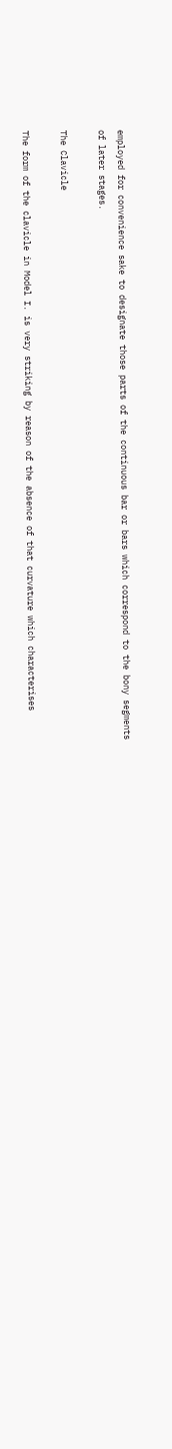employed for convenience sake to designate those parts of the continuous bar or bars which correspond to the bony segments of later stages.

The Clavicle

The form of the clavicle in Model I. is very striking by reason of the absence of that curvature which characterises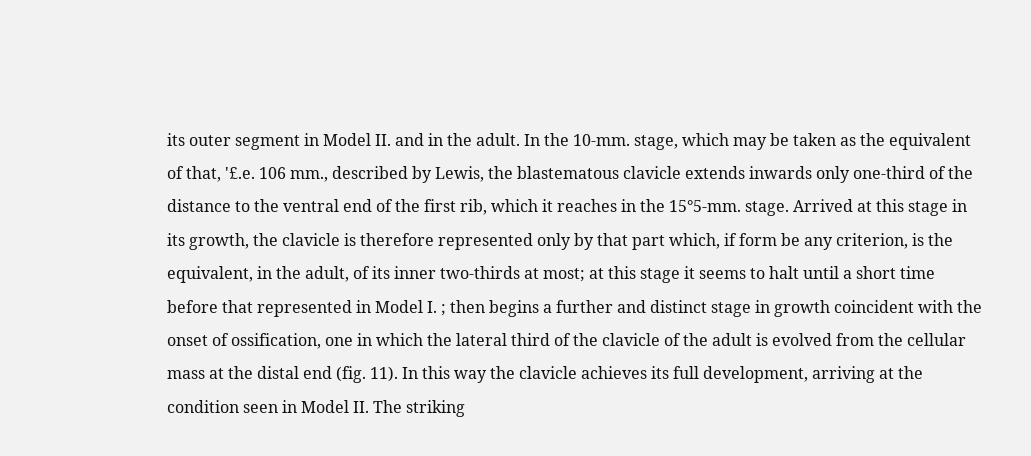its outer segment in Model II. and in the adult. In the 10-mm. stage, which may be taken as the equivalent of that, '£.e. 106 mm., described by Lewis, the blastematous clavicle extends inwards only one-third of the distance to the ventral end of the first rib, which it reaches in the 15°5-mm. stage. Arrived at this stage in its growth, the clavicle is therefore represented only by that part which, if form be any criterion, is the equivalent, in the adult, of its inner two-thirds at most; at this stage it seems to halt until a short time before that represented in Model I. ; then begins a further and distinct stage in growth coincident with the onset of ossification, one in which the lateral third of the clavicle of the adult is evolved from the cellular mass at the distal end (fig. 11). In this way the clavicle achieves its full development, arriving at the condition seen in Model II. The striking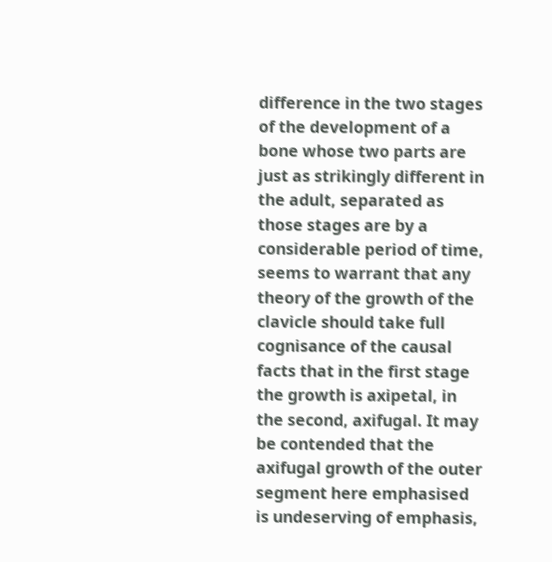difference in the two stages of the development of a bone whose two parts are just as strikingly different in the adult, separated as those stages are by a considerable period of time, seems to warrant that any theory of the growth of the clavicle should take full cognisance of the causal facts that in the first stage the growth is axipetal, in the second, axifugal. It may be contended that the axifugal growth of the outer segment here emphasised is undeserving of emphasis,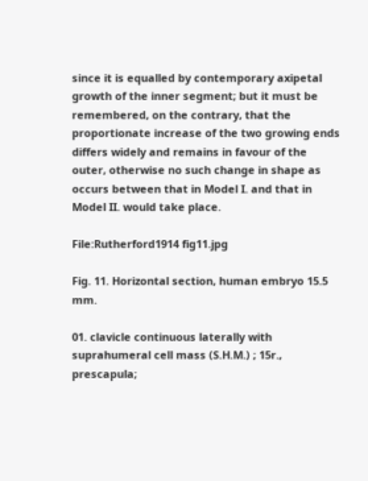since it is equalled by contemporary axipetal growth of the inner segment; but it must be remembered, on the contrary, that the proportionate increase of the two growing ends differs widely and remains in favour of the outer, otherwise no such change in shape as occurs between that in Model I. and that in Model II. would take place.

File:Rutherford1914 fig11.jpg

Fig. 11. Horizontal section, human embryo 15.5 mm.

01. clavicle continuous laterally with suprahumeral cell mass (S.H.M.) ; 15r., prescapula;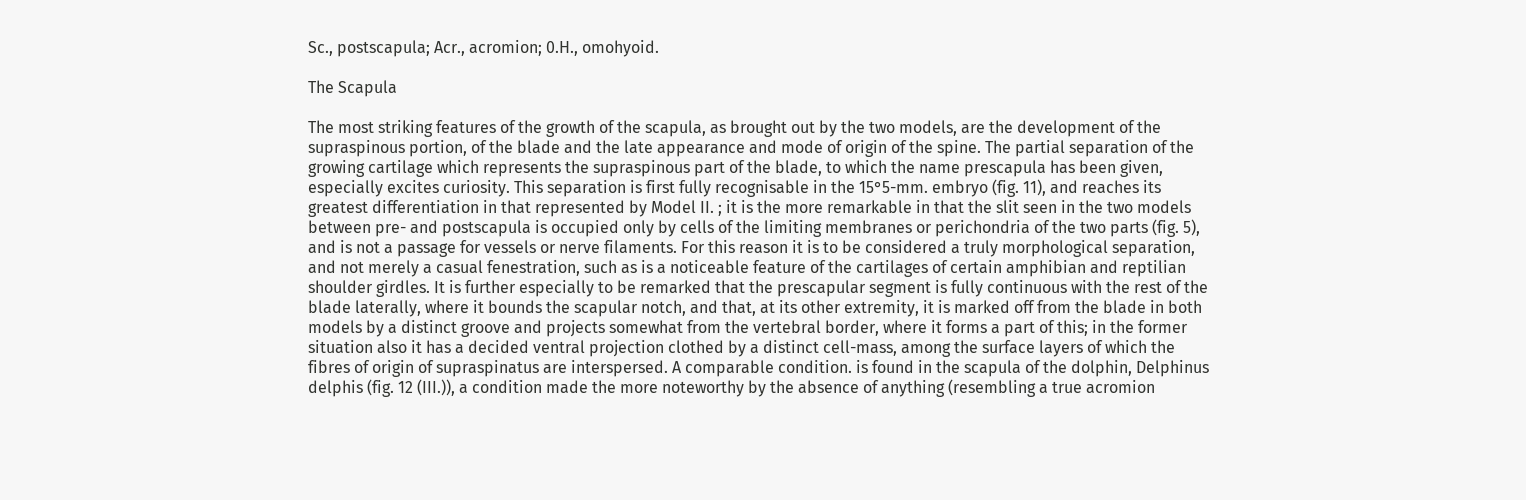Sc., postscapula; Acr., acromion; 0.H., omohyoid.

The Scapula

The most striking features of the growth of the scapula, as brought out by the two models, are the development of the supraspinous portion, of the blade and the late appearance and mode of origin of the spine. The partial separation of the growing cartilage which represents the supraspinous part of the blade, to which the name prescapula has been given, especially excites curiosity. This separation is first fully recognisable in the 15°5-mm. embryo (fig. 11), and reaches its greatest differentiation in that represented by Model II. ; it is the more remarkable in that the slit seen in the two models between pre- and postscapula is occupied only by cells of the limiting membranes or perichondria of the two parts (fig. 5), and is not a passage for vessels or nerve filaments. For this reason it is to be considered a truly morphological separation, and not merely a casual fenestration, such as is a noticeable feature of the cartilages of certain amphibian and reptilian shoulder girdles. It is further especially to be remarked that the prescapular segment is fully continuous with the rest of the blade laterally, where it bounds the scapular notch, and that, at its other extremity, it is marked off from the blade in both models by a distinct groove and projects somewhat from the vertebral border, where it forms a part of this; in the former situation also it has a decided ventral projection clothed by a distinct cell-mass, among the surface layers of which the fibres of origin of supraspinatus are interspersed. A comparable condition. is found in the scapula of the dolphin, Delphinus delphis (fig. 12 (III.)), a condition made the more noteworthy by the absence of anything (resembling a true acromion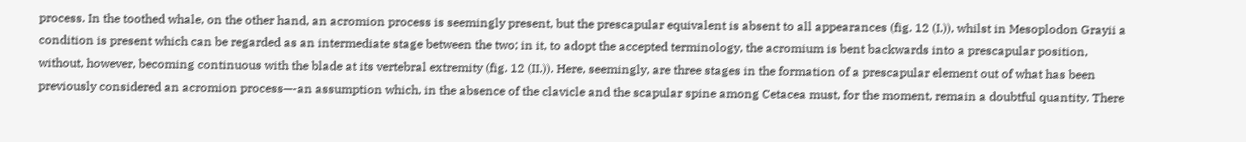process. In the toothed whale, on the other hand, an acromion process is seemingly present, but the prescapular equivalent is absent to all appearances (fig. 12 (I.)), whilst in Mesoplodon Grayii a condition is present which can be regarded as an intermediate stage between the two; in it, to adopt the accepted terminology, the acromium is bent backwards into a prescapular position, without, however, becoming continuous with the blade at its vertebral extremity (fig. 12 (II.)). Here, seemingly, are three stages in the formation of a prescapular element out of what has been previously considered an acromion process—-an assumption which, in the absence of the clavicle and the scapular spine among Cetacea must, for the moment, remain a doubtful quantity. There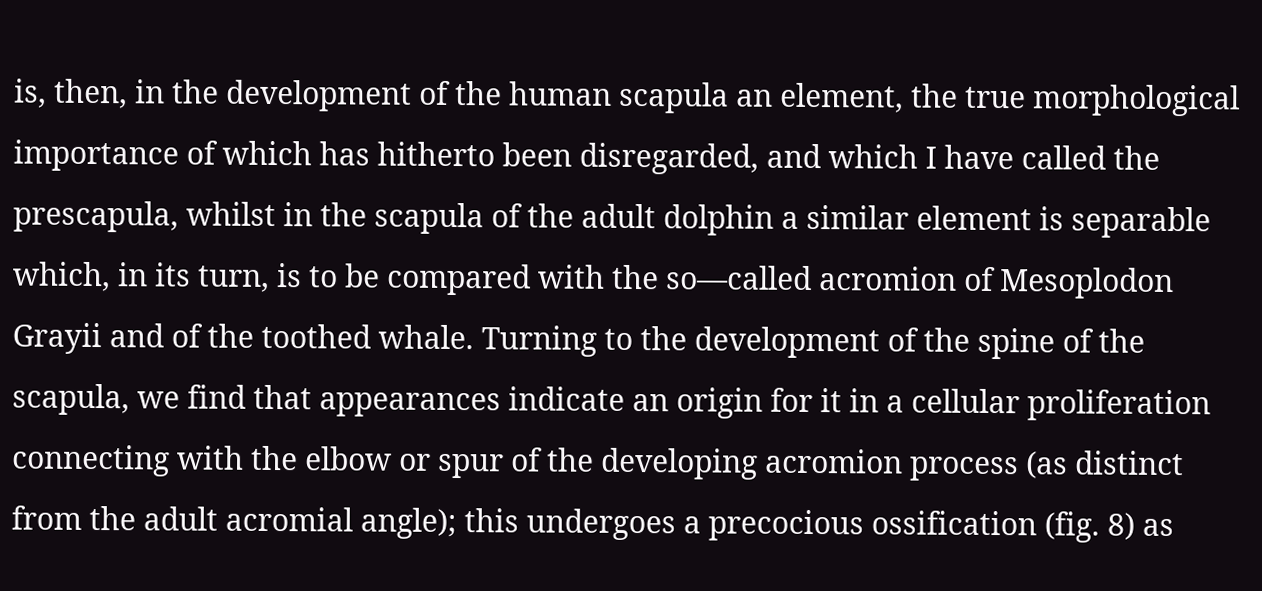is, then, in the development of the human scapula an element, the true morphological importance of which has hitherto been disregarded, and which I have called the prescapula, whilst in the scapula of the adult dolphin a similar element is separable which, in its turn, is to be compared with the so—called acromion of Mesoplodon Grayii and of the toothed whale. Turning to the development of the spine of the scapula, we find that appearances indicate an origin for it in a cellular proliferation connecting with the elbow or spur of the developing acromion process (as distinct from the adult acromial angle); this undergoes a precocious ossification (fig. 8) as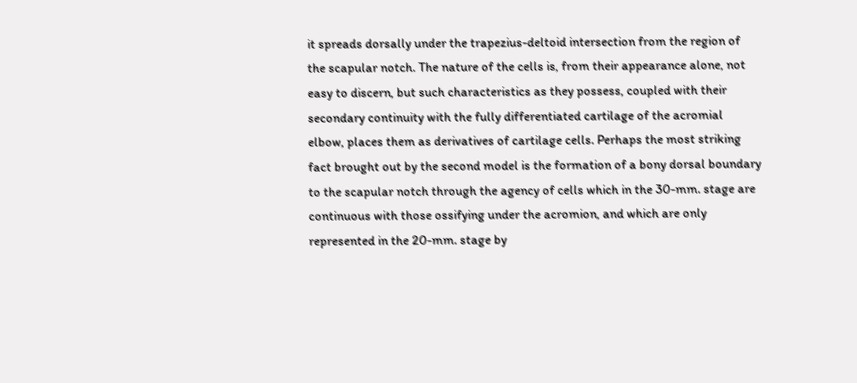it spreads dorsally under the trapezius-deltoid intersection from the region of the scapular notch. The nature of the cells is, from their appearance alone, not easy to discern, but such characteristics as they possess, coupled with their secondary continuity with the fully differentiated cartilage of the acromial elbow, places them as derivatives of cartilage cells. Perhaps the most striking fact brought out by the second model is the formation of a bony dorsal boundary to the scapular notch through the agency of cells which in the 30-mm. stage are continuous with those ossifying under the acromion, and which are only represented in the 20-mm. stage by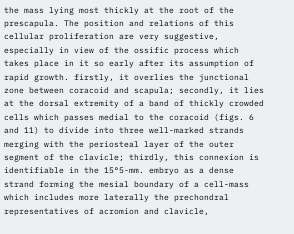the mass lying most thickly at the root of the prescapula. The position and relations of this cellular proliferation are very suggestive, especially in view of the ossific process which takes place in it so early after its assumption of rapid growth. firstly, it overlies the junctional zone between coracoid and scapula; secondly, it lies at the dorsal extremity of a band of thickly crowded cells which passes medial to the coracoid (figs. 6 and 11) to divide into three well-marked strands merging with the periosteal layer of the outer segment of the clavicle; thirdly, this connexion is identifiable in the 15°5-mm. embryo as a dense strand forming the mesial boundary of a cell-mass which includes more laterally the prechondral representatives of acromion and clavicle,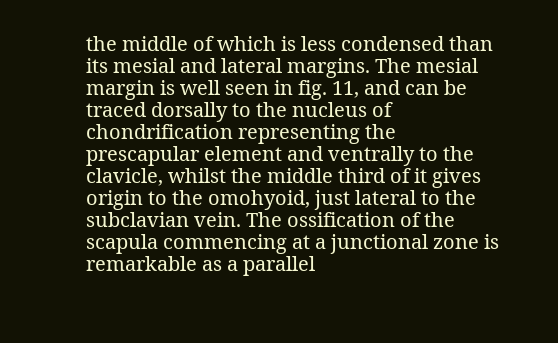the middle of which is less condensed than its mesial and lateral margins. The mesial margin is well seen in fig. 11, and can be traced dorsally to the nucleus of chondrification representing the prescapular element and ventrally to the clavicle, whilst the middle third of it gives origin to the omohyoid, just lateral to the subclavian vein. The ossification of the scapula commencing at a junctional zone is remarkable as a parallel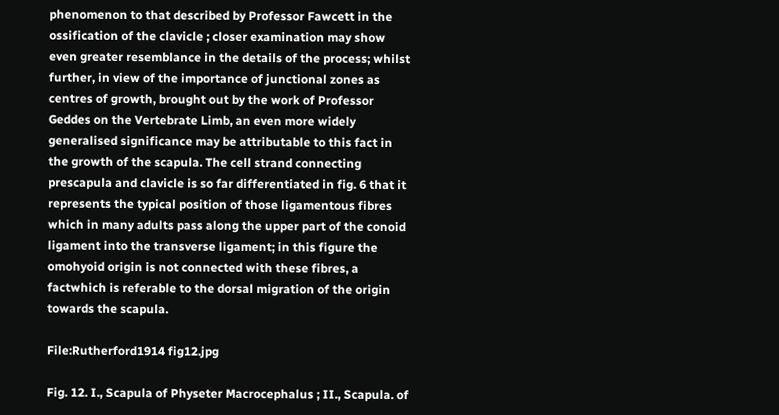phenomenon to that described by Professor Fawcett in the ossification of the clavicle ; closer examination may show even greater resemblance in the details of the process; whilst further, in view of the importance of junctional zones as centres of growth, brought out by the work of Professor Geddes on the Vertebrate Limb, an even more widely generalised significance may be attributable to this fact in the growth of the scapula. The cell strand connecting prescapula and clavicle is so far differentiated in fig. 6 that it represents the typical position of those ligamentous fibres which in many adults pass along the upper part of the conoid ligament into the transverse ligament; in this figure the omohyoid origin is not connected with these fibres, a factwhich is referable to the dorsal migration of the origin towards the scapula.

File:Rutherford1914 fig12.jpg

Fig. 12. I., Scapula of Physeter Macrocephalus ; II., Scapula. of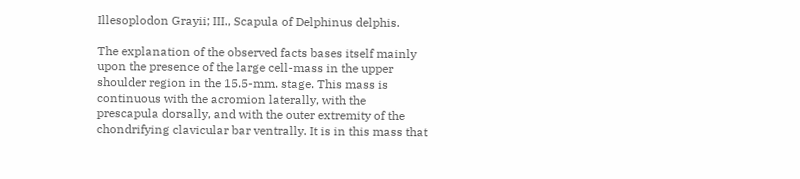Illesoplodon Grayii; III., Scapula of Delphinus delphis.

The explanation of the observed facts bases itself mainly upon the presence of the large cell-mass in the upper shoulder region in the 15.5-mm. stage. This mass is continuous with the acromion laterally, with the prescapula dorsally, and with the outer extremity of the chondrifying clavicular bar ventrally. It is in this mass that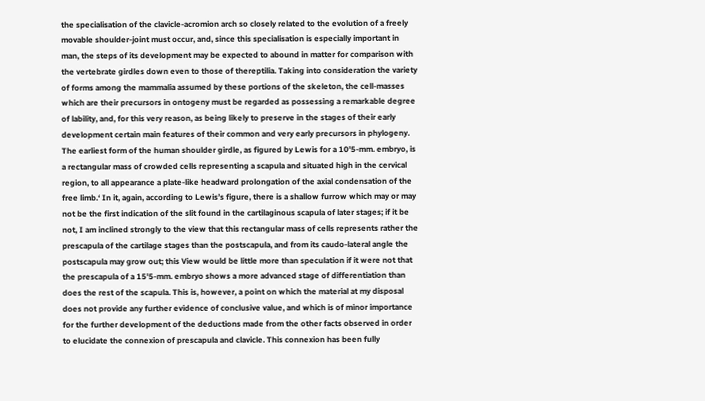the specialisation of the clavicle-acromion arch so closely related to the evolution of a freely movable shoulder-joint must occur, and, since this specialisation is especially important in man, the steps of its development may be expected to abound in matter for comparison with the vertebrate girdles down even to those of thereptilia. Taking into consideration the variety of forms among the mammalia assumed by these portions of the skeleton, the cell-masses which are their precursors in ontogeny must be regarded as possessing a remarkable degree of lability, and, for this very reason, as being likely to preserve in the stages of their early development certain main features of their common and very early precursors in phylogeny. The earliest form of the human shoulder girdle, as figured by Lewis for a 10'5-mm. embryo, is a rectangular mass of crowded cells representing a scapula and situated high in the cervical region, to all appearance a plate-like headward prolongation of the axial condensation of the free limb.‘ In it, again, according to Lewis’s figure, there is a shallow furrow which may or may not be the first indication of the slit found in the cartilaginous scapula of later stages; if it be not, I am inclined strongly to the view that this rectangular mass of cells represents rather the prescapula of the cartilage stages than the postscapula, and from its caudo-lateral angle the postscapula may grow out; this View would be little more than speculation if it were not that the prescapula of a 15'5-mm. embryo shows a more advanced stage of differentiation than does the rest of the scapula. This is, however, a point on which the material at my disposal does not provide any further evidence of conclusive value, and which is of minor importance for the further development of the deductions made from the other facts observed in order to elucidate the connexion of prescapula and clavicle. This connexion has been fully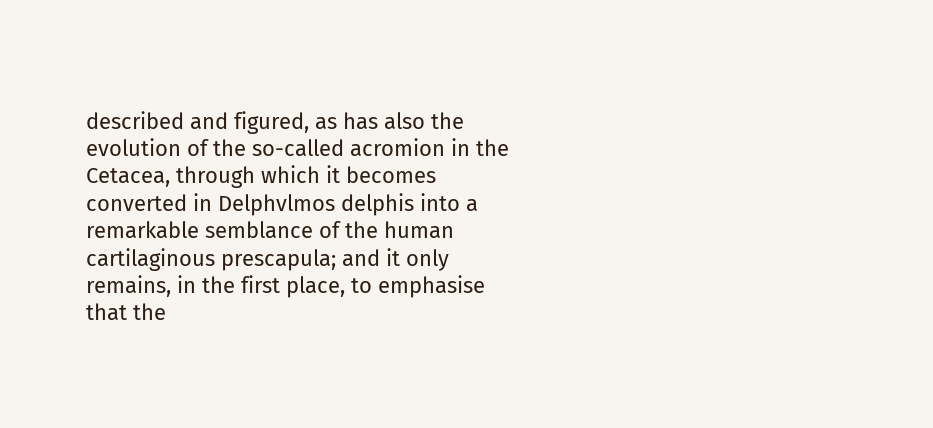described and figured, as has also the evolution of the so-called acromion in the Cetacea, through which it becomes converted in Delphvlmos delphis into a remarkable semblance of the human cartilaginous prescapula; and it only remains, in the first place, to emphasise that the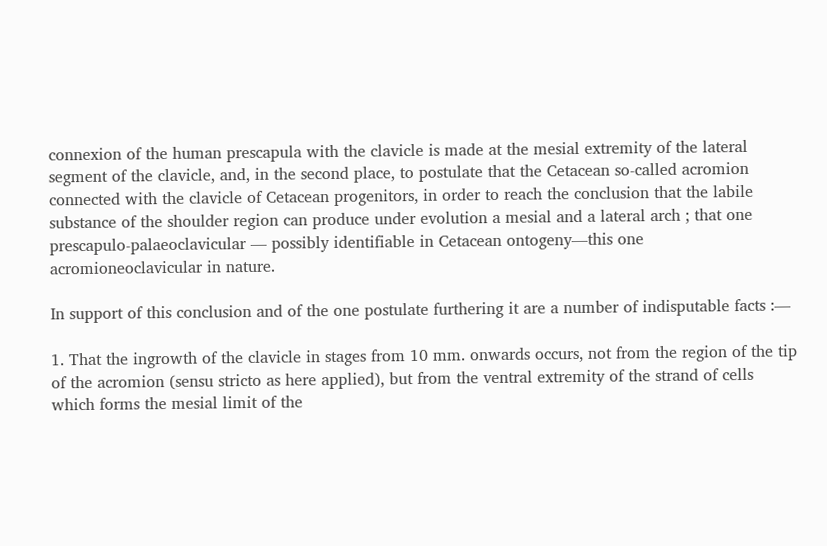connexion of the human prescapula with the clavicle is made at the mesial extremity of the lateral segment of the clavicle, and, in the second place, to postulate that the Cetacean so-called acromion connected with the clavicle of Cetacean progenitors, in order to reach the conclusion that the labile substance of the shoulder region can produce under evolution a mesial and a lateral arch ; that one prescapulo-palaeoclavicular — possibly identifiable in Cetacean ontogeny—this one acromioneoclavicular in nature.

In support of this conclusion and of the one postulate furthering it are a number of indisputable facts :—

1. That the ingrowth of the clavicle in stages from 10 mm. onwards occurs, not from the region of the tip of the acromion (sensu stricto as here applied), but from the ventral extremity of the strand of cells which forms the mesial limit of the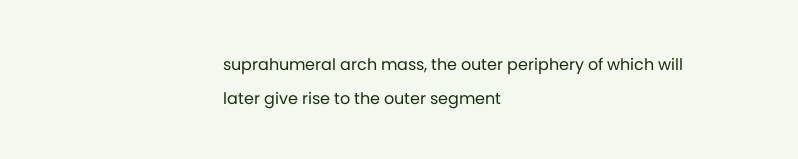suprahumeral arch mass, the outer periphery of which will later give rise to the outer segment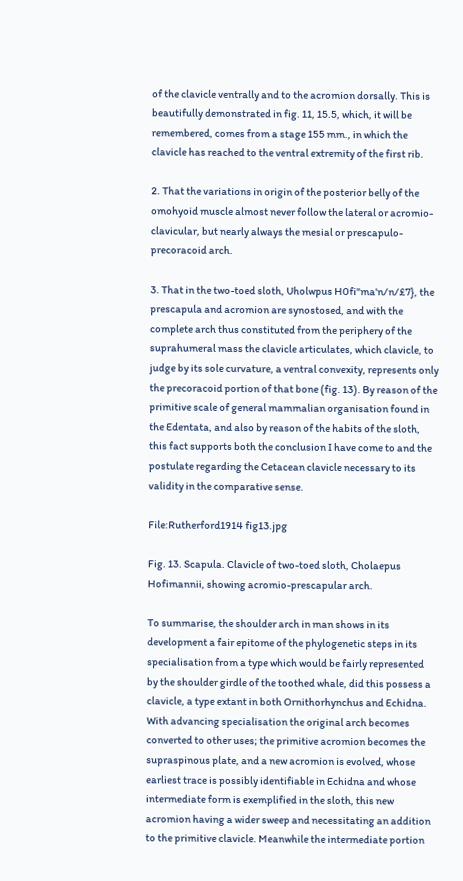of the clavicle ventrally and to the acromion dorsally. This is beautifully demonstrated in fig. 11, 15.5, which, it will be remembered, comes from a stage 155 mm., in which the clavicle has reached to the ventral extremity of the first rib.

2. That the variations in origin of the posterior belly of the omohyoid muscle almost never follow the lateral or acromio-clavicular, but nearly always the mesial or prescapulo-precoracoid arch.

3. That in the two-toed sloth, Uholwpus H0fi"ma'n/n/£7}, the prescapula and acromion are synostosed, and with the complete arch thus constituted from the periphery of the suprahumeral mass the clavicle articulates, which clavicle, to judge by its sole curvature, a ventral convexity, represents only the precoracoid portion of that bone (fig. 13). By reason of the primitive scale of general mammalian organisation found in the Edentata, and also by reason of the habits of the sloth, this fact supports both the conclusion I have come to and the postulate regarding the Cetacean clavicle necessary to its validity in the comparative sense.

File:Rutherford1914 fig13.jpg

Fig. 13. Scapula. Clavicle of two-toed sloth, Cholaepus Hofimannii, showing acromio-prescapular arch.

To summarise, the shoulder arch in man shows in its development a fair epitome of the phylogenetic steps in its specialisation from a type which would be fairly represented by the shoulder girdle of the toothed whale, did this possess a clavicle, a type extant in both Ornithorhynchus and Echidna. With advancing specialisation the original arch becomes converted to other uses; the primitive acromion becomes the supraspinous plate, and a new acromion is evolved, whose earliest trace is possibly identifiable in Echidna and whose intermediate form is exemplified in the sloth, this new acromion having a wider sweep and necessitating an addition to the primitive clavicle. Meanwhile the intermediate portion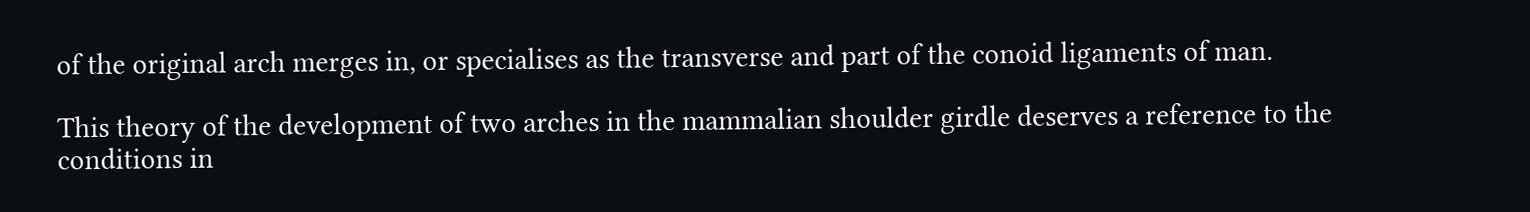of the original arch merges in, or specialises as the transverse and part of the conoid ligaments of man.

This theory of the development of two arches in the mammalian shoulder girdle deserves a reference to the conditions in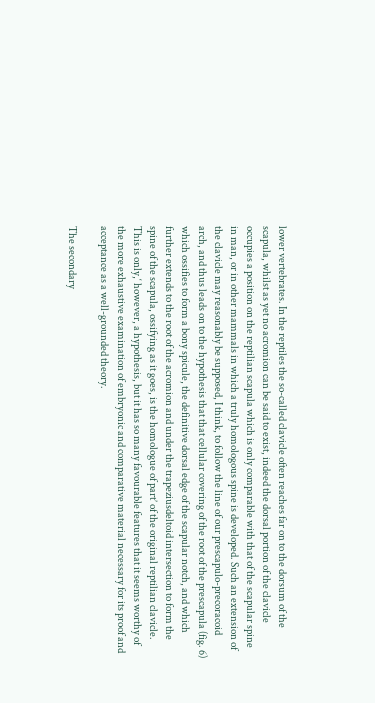lower vertebrates. In the reptiles the so-called clavicle often reaches far on to the dorsum of the scapula, whilst as yet no acromion can be said to exist, indeed the dorsal portion of the clavicle occupies a position on the reptilian scapula which is only comparable with that of the scapular spine in man, or in other mammals in which a truly homologous spine is developed. Such an extension of the clavicle may reasonably be supposed, I think, to follow the line of our prescapulo-precoracoid arch, and thus leads on to the hypothesis that that cellular covering of the root of the prescapula (fig. 6) which ossifies to form a bony spicule, the definitive dorsal edge of the scapular notch, and which further extends to the root of the acromion and under the trapeziusdeltoid intersection to form the spine of the scapula, ossifying as it goes, is the homologue of part’ of the original reptilian clavicle. This is only,‘ however, a hypothesis, but it has so many favourable features that it seems worthy of the more exhaustive examination of embryonic and comparative material necessary for its proof and acceptance as a well-grounded theory.

The secondary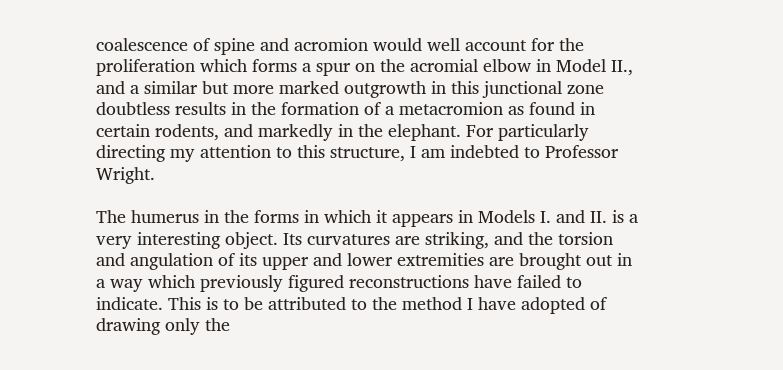coalescence of spine and acromion would well account for the proliferation which forms a spur on the acromial elbow in Model II., and a similar but more marked outgrowth in this junctional zone doubtless results in the formation of a metacromion as found in certain rodents, and markedly in the elephant. For particularly directing my attention to this structure, I am indebted to Professor Wright.

The humerus in the forms in which it appears in Models I. and II. is a very interesting object. Its curvatures are striking, and the torsion and angulation of its upper and lower extremities are brought out in a way which previously figured reconstructions have failed to indicate. This is to be attributed to the method I have adopted of drawing only the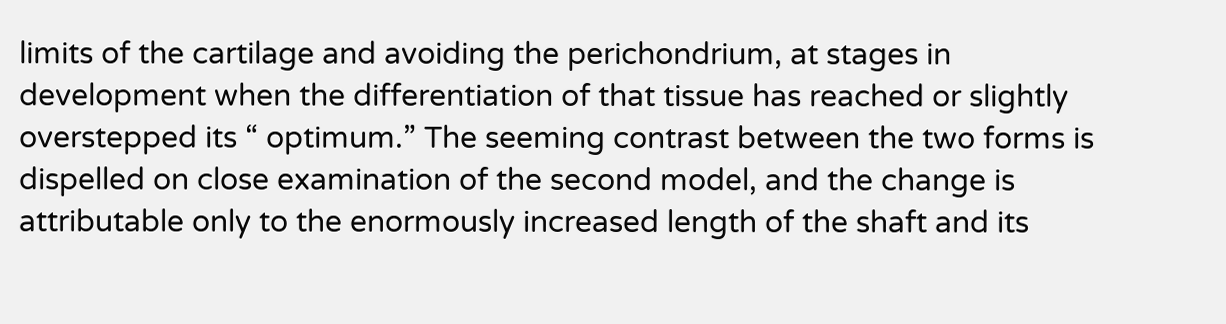limits of the cartilage and avoiding the perichondrium, at stages in development when the differentiation of that tissue has reached or slightly overstepped its “ optimum.” The seeming contrast between the two forms is dispelled on close examination of the second model, and the change is attributable only to the enormously increased length of the shaft and its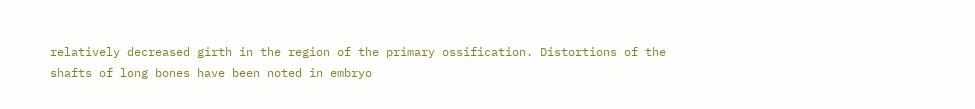relatively decreased girth in the region of the primary ossification. Distortions of the shafts of long bones have been noted in embryo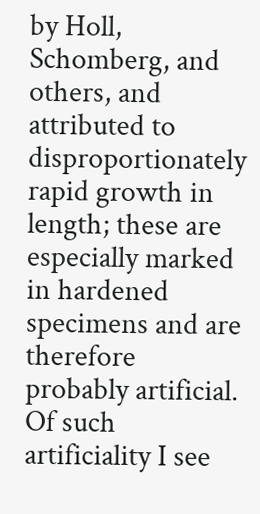by Holl, Schomberg, and others, and attributed to disproportionately rapid growth in length; these are especially marked in hardened specimens and are therefore probably artificial. Of such artificiality I see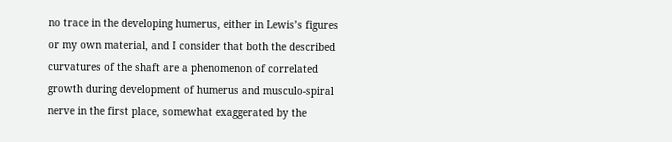no trace in the developing humerus, either in Lewis’s figures or my own material, and I consider that both the described curvatures of the shaft are a phenomenon of correlated growth during development of humerus and musculo-spiral nerve in the first place, somewhat exaggerated by the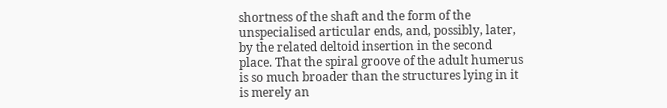shortness of the shaft and the form of the unspecialised articular ends, and, possibly, later, by the related deltoid insertion in the second place. That the spiral groove of the adult humerus is so much broader than the structures lying in it is merely an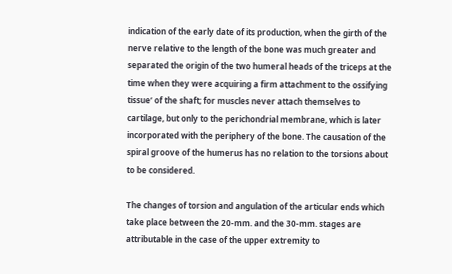indication of the early date of its production, when the girth of the nerve relative to the length of the bone was much greater and separated the origin of the two humeral heads of the triceps at the time when they were acquiring a firm attachment to the ossifying tissue‘ of the shaft; for muscles never attach themselves to cartilage, but only to the perichondrial membrane, which is later incorporated with the periphery of the bone. The causation of the spiral groove of the humerus has no relation to the torsions about to be considered.

The changes of torsion and angulation of the articular ends which take place between the 20-mm. and the 30-mm. stages are attributable in the case of the upper extremity to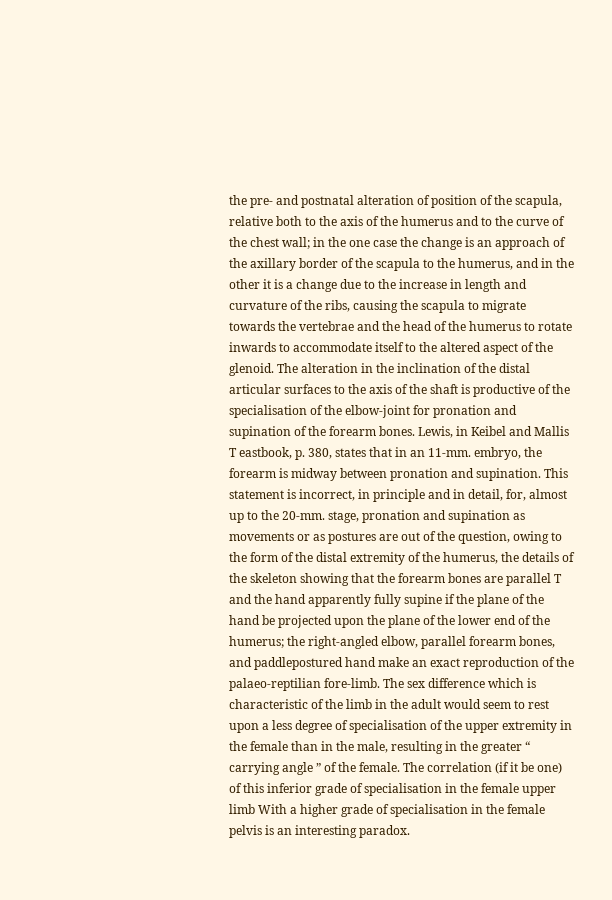the pre- and postnatal alteration of position of the scapula, relative both to the axis of the humerus and to the curve of the chest wall; in the one case the change is an approach of the axillary border of the scapula to the humerus, and in the other it is a change due to the increase in length and curvature of the ribs, causing the scapula to migrate towards the vertebrae and the head of the humerus to rotate inwards to accommodate itself to the altered aspect of the glenoid. The alteration in the inclination of the distal articular surfaces to the axis of the shaft is productive of the specialisation of the elbow-joint for pronation and supination of the forearm bones. Lewis, in Keibel and Mallis T eastbook, p. 380, states that in an 11-mm. embryo, the forearm is midway between pronation and supination. This statement is incorrect, in principle and in detail, for, almost up to the 20-mm. stage, pronation and supination as movements or as postures are out of the question, owing to the form of the distal extremity of the humerus, the details of the skeleton showing that the forearm bones are parallel T and the hand apparently fully supine if the plane of the hand be projected upon the plane of the lower end of the humerus; the right-angled elbow, parallel forearm bones, and paddlepostured hand make an exact reproduction of the palaeo-reptilian fore-limb. The sex difference which is characteristic of the limb in the adult would seem to rest upon a less degree of specialisation of the upper extremity in the female than in the male, resulting in the greater “ carrying angle ” of the female. The correlation (if it be one) of this inferior grade of specialisation in the female upper limb With a higher grade of specialisation in the female pelvis is an interesting paradox.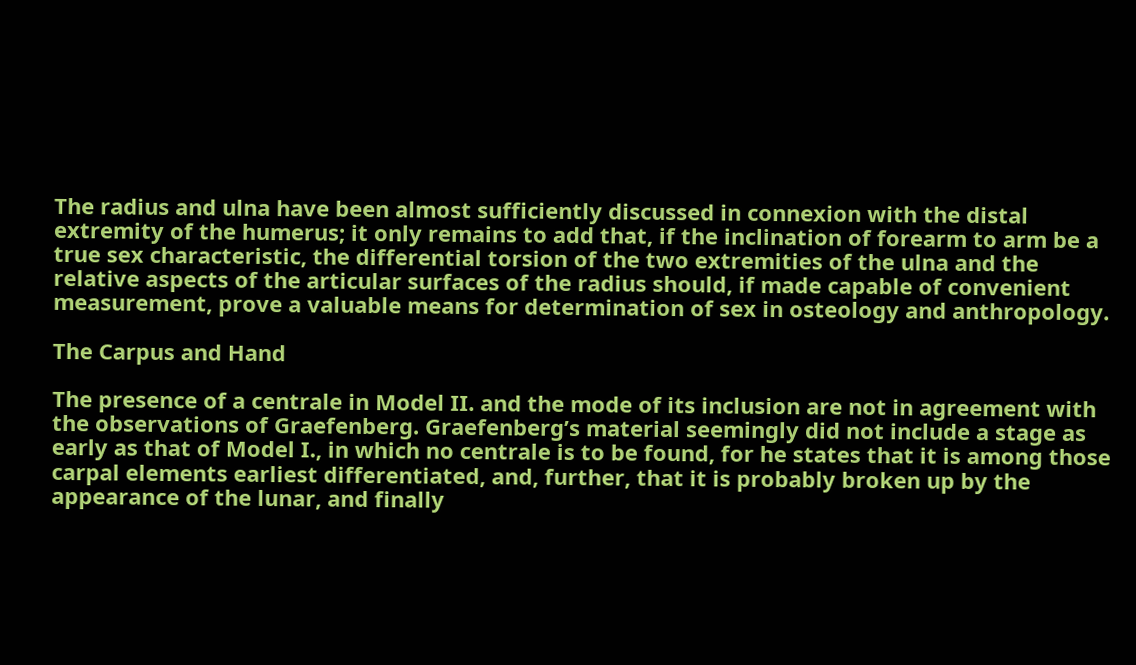The radius and ulna have been almost sufficiently discussed in connexion with the distal extremity of the humerus; it only remains to add that, if the inclination of forearm to arm be a true sex characteristic, the differential torsion of the two extremities of the ulna and the relative aspects of the articular surfaces of the radius should, if made capable of convenient measurement, prove a valuable means for determination of sex in osteology and anthropology.

The Carpus and Hand

The presence of a centrale in Model II. and the mode of its inclusion are not in agreement with the observations of Graefenberg. Graefenberg’s material seemingly did not include a stage as early as that of Model I., in which no centrale is to be found, for he states that it is among those carpal elements earliest differentiated, and, further, that it is probably broken up by the appearance of the lunar, and finally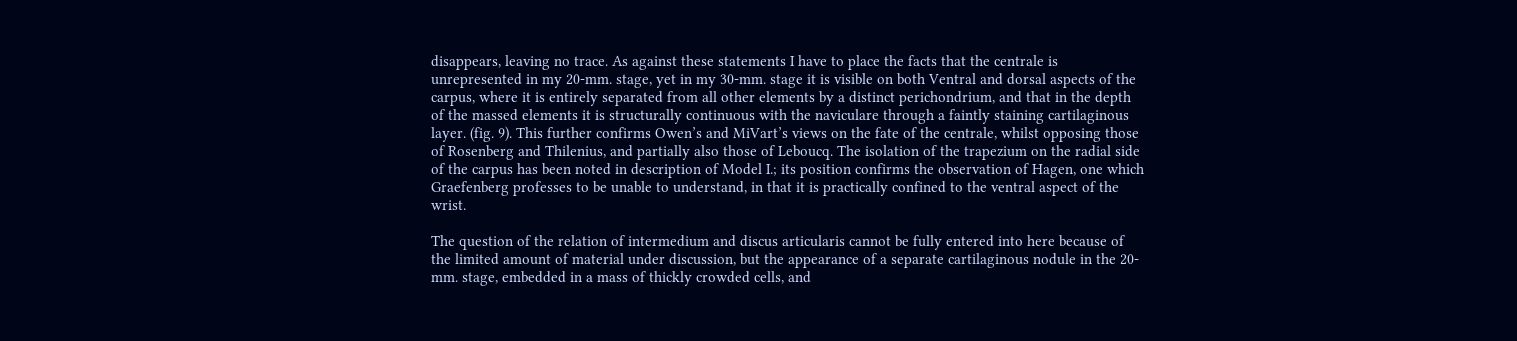disappears, leaving no trace. As against these statements I have to place the facts that the centrale is unrepresented in my 20-mm. stage, yet in my 30-mm. stage it is visible on both Ventral and dorsal aspects of the carpus, where it is entirely separated from all other elements by a distinct perichondrium, and that in the depth of the massed elements it is structurally continuous with the naviculare through a faintly staining cartilaginous layer. (fig. 9). This further confirms Owen’s and MiVart’s views on the fate of the centrale, whilst opposing those of Rosenberg and Thilenius, and partially also those of Leboucq. The isolation of the trapezium on the radial side of the carpus has been noted in description of Model I.; its position confirms the observation of Hagen, one which Graefenberg professes to be unable to understand, in that it is practically confined to the ventral aspect of the wrist.

The question of the relation of intermedium and discus articularis cannot be fully entered into here because of the limited amount of material under discussion, but the appearance of a separate cartilaginous nodule in the 20-mm. stage, embedded in a mass of thickly crowded cells, and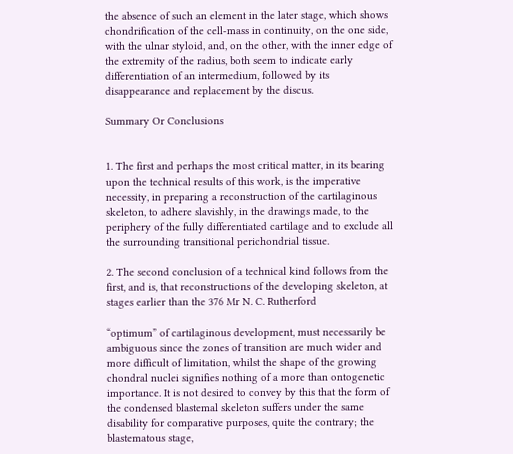the absence of such an element in the later stage, which shows chondrification of the cell-mass in continuity, on the one side, with the ulnar styloid, and, on the other, with the inner edge of the extremity of the radius, both seem to indicate early differentiation of an intermedium, followed by its disappearance and replacement by the discus.

Summary Or Conclusions


1. The first and perhaps the most critical matter, in its bearing upon the technical results of this work, is the imperative necessity, in preparing a reconstruction of the cartilaginous skeleton, to adhere slavishly, in the drawings made, to the periphery of the fully differentiated cartilage and to exclude all the surrounding transitional perichondrial tissue.

2. The second conclusion of a technical kind follows from the first, and is, that reconstructions of the developing skeleton, at stages earlier than the 376 Mr N. C. Rutherford

“optimum” of cartilaginous development, must necessarily be ambiguous since the zones of transition are much wider and more difficult of limitation, whilst the shape of the growing chondral nuclei signifies nothing of a more than ontogenetic importance. It is not desired to convey by this that the form of the condensed blastemal skeleton suffers under the same disability for comparative purposes, quite the contrary; the blastematous stage,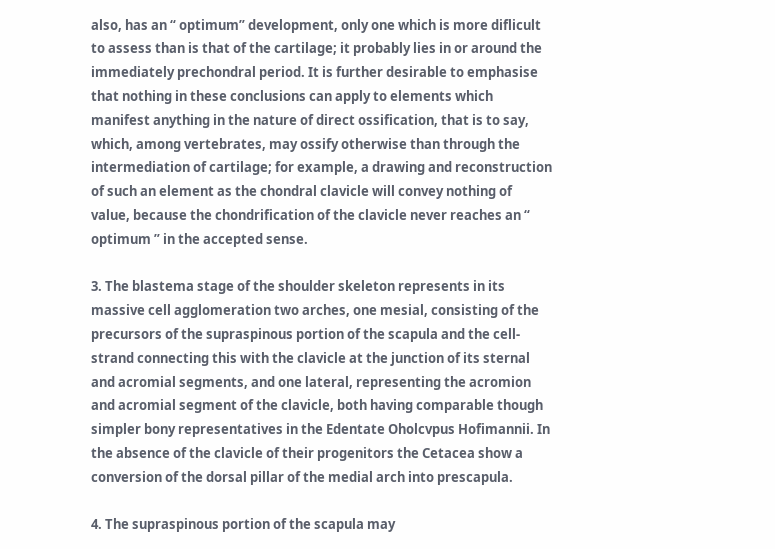also, has an “ optimum” development, only one which is more diflicult to assess than is that of the cartilage; it probably lies in or around the immediately prechondral period. It is further desirable to emphasise that nothing in these conclusions can apply to elements which manifest anything in the nature of direct ossification, that is to say, which, among vertebrates, may ossify otherwise than through the intermediation of cartilage; for example, a drawing and reconstruction of such an element as the chondral clavicle will convey nothing of value, because the chondrification of the clavicle never reaches an “ optimum ” in the accepted sense.

3. The blastema stage of the shoulder skeleton represents in its massive cell agglomeration two arches, one mesial, consisting of the precursors of the supraspinous portion of the scapula and the cell-strand connecting this with the clavicle at the junction of its sternal and acromial segments, and one lateral, representing the acromion and acromial segment of the clavicle, both having comparable though simpler bony representatives in the Edentate Oholcvpus Hofimannii. In the absence of the clavicle of their progenitors the Cetacea show a conversion of the dorsal pillar of the medial arch into prescapula.

4. The supraspinous portion of the scapula may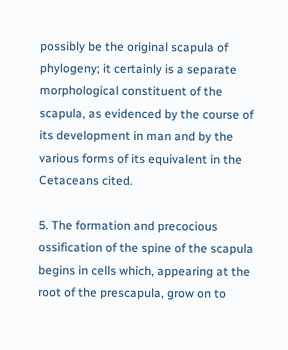possibly be the original scapula of phylogeny; it certainly is a separate morphological constituent of the scapula, as evidenced by the course of its development in man and by the various forms of its equivalent in the Cetaceans cited.

5. The formation and precocious ossification of the spine of the scapula begins in cells which, appearing at the root of the prescapula, grow on to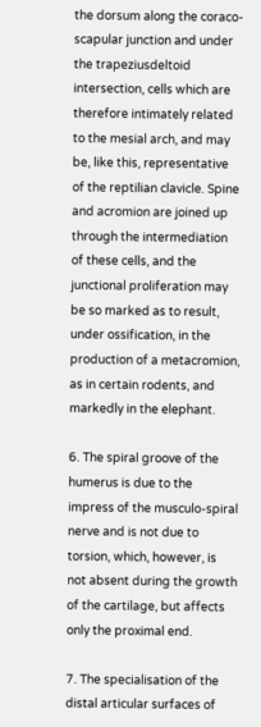the dorsum along the coraco-scapular junction and under the trapeziusdeltoid intersection, cells which are therefore intimately related to the mesial arch, and may be, like this, representative of the reptilian clavicle. Spine and acromion are joined up through the intermediation of these cells, and the junctional proliferation may be so marked as to result, under ossification, in the production of a metacromion, as in certain rodents, and markedly in the elephant.

6. The spiral groove of the humerus is due to the impress of the musculo-spiral nerve and is not due to torsion, which, however, is not absent during the growth of the cartilage, but affects only the proximal end.

7. The specialisation of the distal articular surfaces of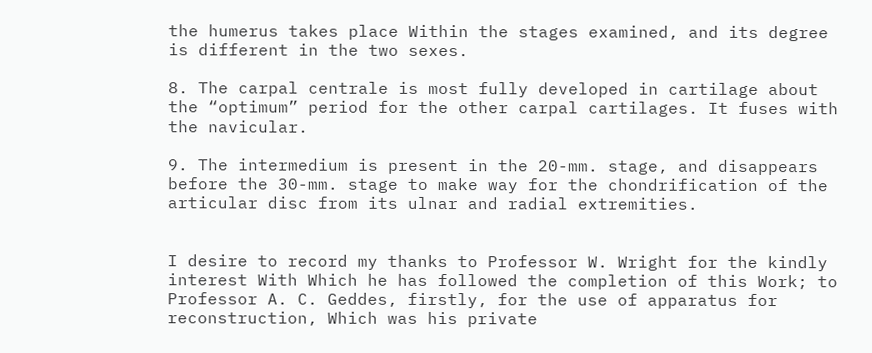the humerus takes place Within the stages examined, and its degree is different in the two sexes.

8. The carpal centrale is most fully developed in cartilage about the “optimum” period for the other carpal cartilages. It fuses with the navicular.

9. The intermedium is present in the 20-mm. stage, and disappears before the 30-mm. stage to make way for the chondrification of the articular disc from its ulnar and radial extremities.


I desire to record my thanks to Professor W. Wright for the kindly interest With Which he has followed the completion of this Work; to Professor A. C. Geddes, firstly, for the use of apparatus for reconstruction, Which was his private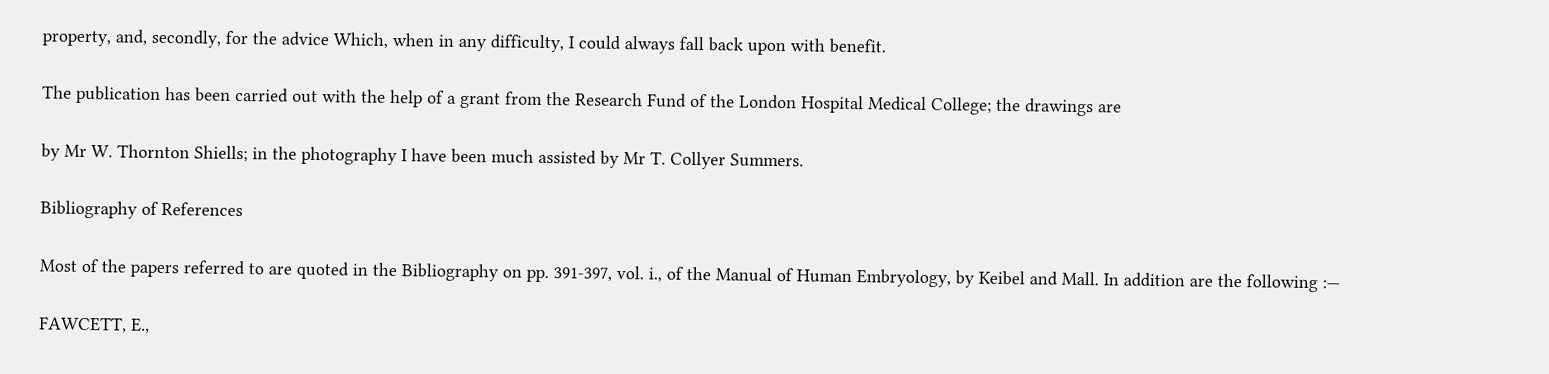property, and, secondly, for the advice Which, when in any difficulty, I could always fall back upon with benefit.

The publication has been carried out with the help of a grant from the Research Fund of the London Hospital Medical College; the drawings are

by Mr W. Thornton Shiells; in the photography I have been much assisted by Mr T. Collyer Summers.

Bibliography of References

Most of the papers referred to are quoted in the Bibliography on pp. 391-397, vol. i., of the Manual of Human Embryology, by Keibel and Mall. In addition are the following :—

FAWCETT, E.,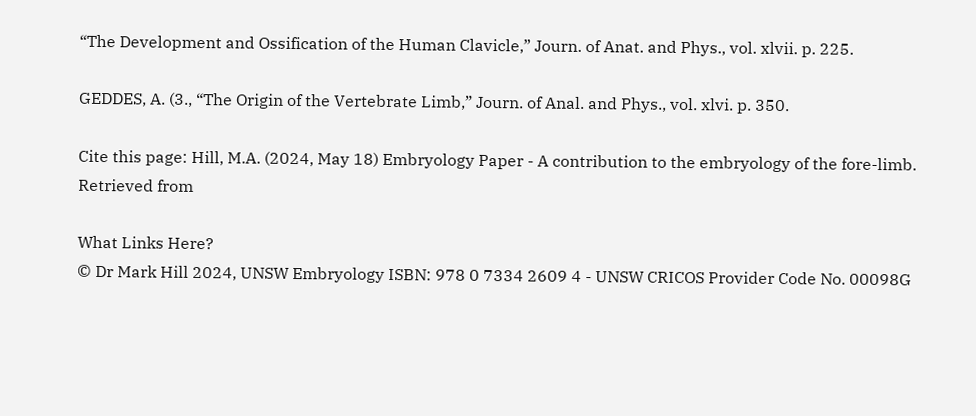“The Development and Ossification of the Human Clavicle,” Journ. of Anat. and Phys., vol. xlvii. p. 225.

GEDDES, A. (3., “The Origin of the Vertebrate Limb,” Journ. of Anal. and Phys., vol. xlvi. p. 350.

Cite this page: Hill, M.A. (2024, May 18) Embryology Paper - A contribution to the embryology of the fore-limb. Retrieved from

What Links Here?
© Dr Mark Hill 2024, UNSW Embryology ISBN: 978 0 7334 2609 4 - UNSW CRICOS Provider Code No. 00098G